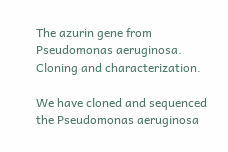The azurin gene from Pseudomonas aeruginosa. Cloning and characterization.

We have cloned and sequenced the Pseudomonas aeruginosa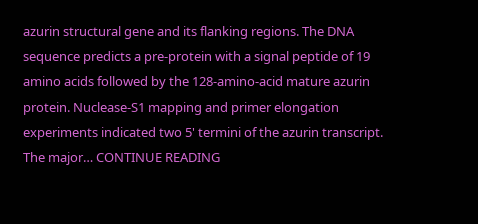azurin structural gene and its flanking regions. The DNA sequence predicts a pre-protein with a signal peptide of 19 amino acids followed by the 128-amino-acid mature azurin protein. Nuclease-S1 mapping and primer elongation experiments indicated two 5' termini of the azurin transcript. The major… CONTINUE READING